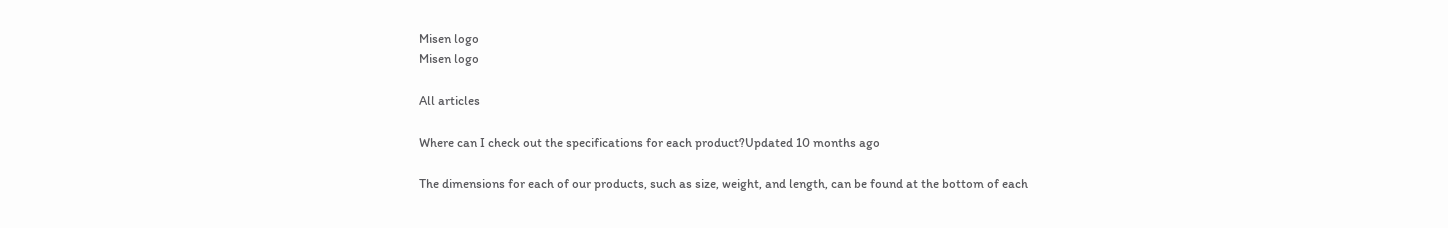Misen logo
Misen logo

All articles

Where can I check out the specifications for each product?Updated 10 months ago

The dimensions for each of our products, such as size, weight, and length, can be found at the bottom of each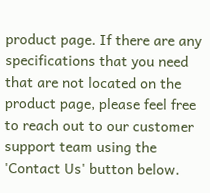product page. If there are any specifications that you need that are not located on the product page, please feel free to reach out to our customer support team using the 'Contact Us' button below.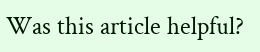Was this article helpful?